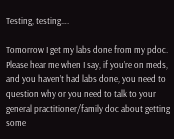Testing, testing….

Tomorrow I get my labs done from my pdoc. Please hear me when I say, if you’re on meds, and you haven’t had labs done, you need to question why or you need to talk to your general practitioner/family doc about getting some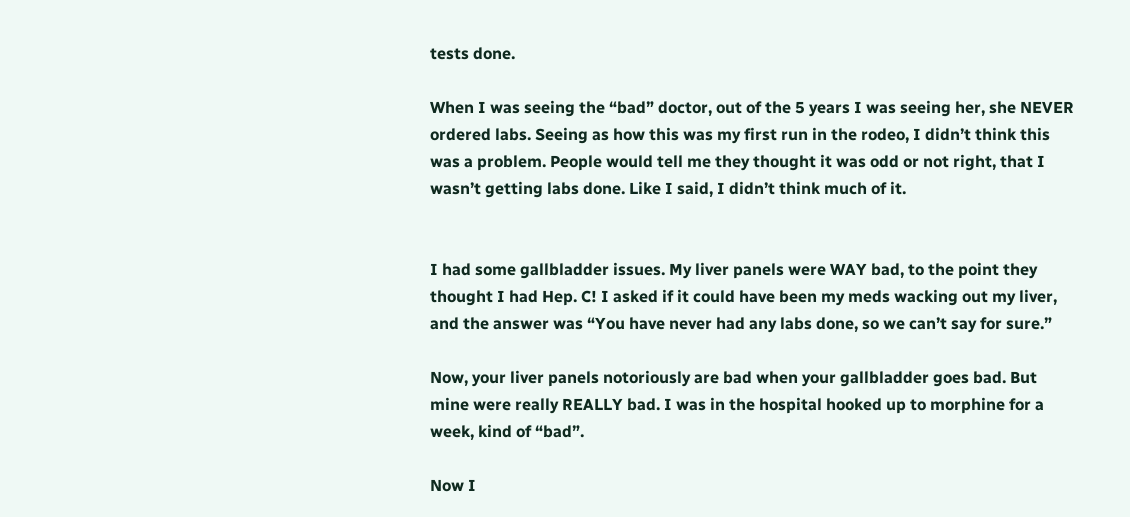tests done.

When I was seeing the “bad” doctor, out of the 5 years I was seeing her, she NEVER ordered labs. Seeing as how this was my first run in the rodeo, I didn’t think this was a problem. People would tell me they thought it was odd or not right, that I wasn’t getting labs done. Like I said, I didn’t think much of it.


I had some gallbladder issues. My liver panels were WAY bad, to the point they thought I had Hep. C! I asked if it could have been my meds wacking out my liver, and the answer was “You have never had any labs done, so we can’t say for sure.”

Now, your liver panels notoriously are bad when your gallbladder goes bad. But mine were really REALLY bad. I was in the hospital hooked up to morphine for a week, kind of “bad”.

Now I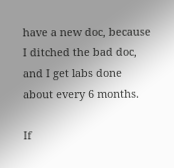have a new doc, because I ditched the bad doc, and I get labs done about every 6 months.

If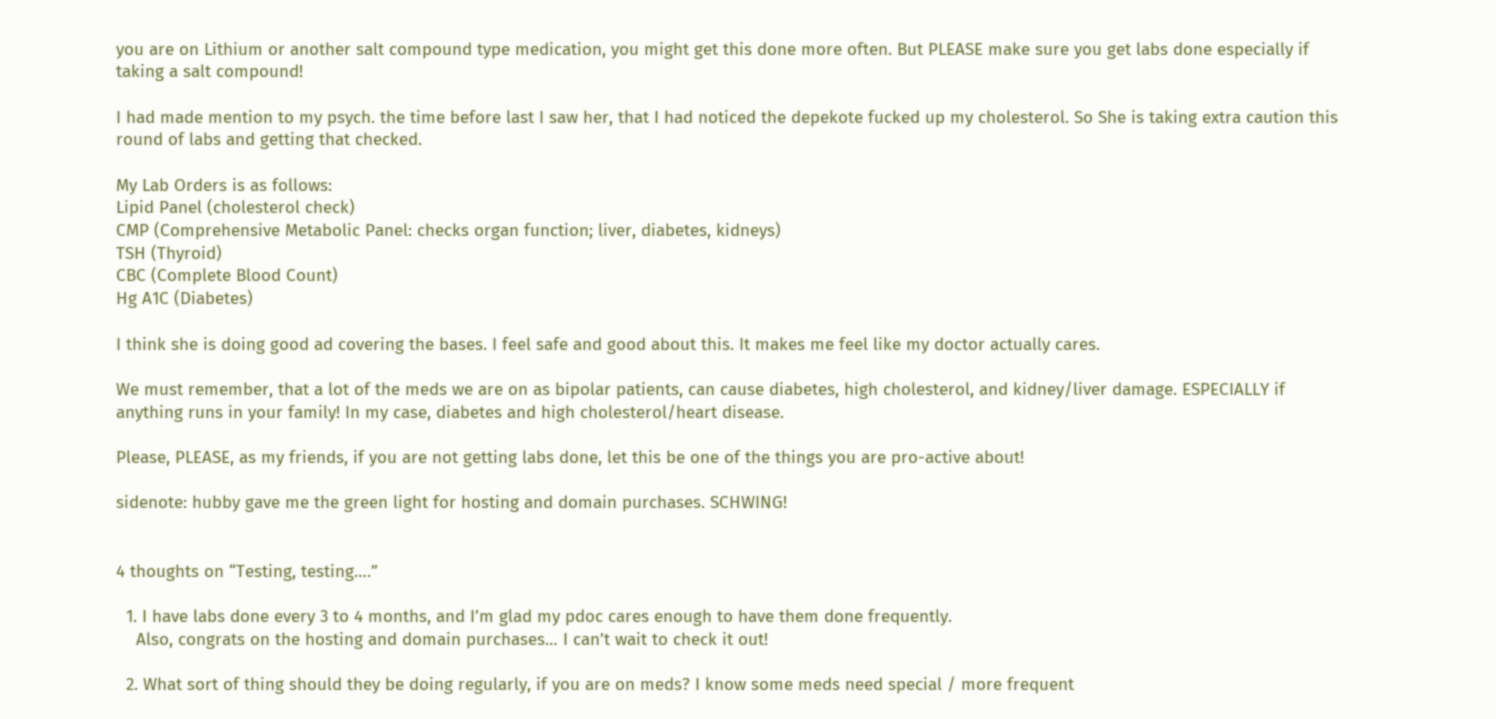you are on Lithium or another salt compound type medication, you might get this done more often. But PLEASE make sure you get labs done especially if taking a salt compound!

I had made mention to my psych. the time before last I saw her, that I had noticed the depekote fucked up my cholesterol. So She is taking extra caution this round of labs and getting that checked.

My Lab Orders is as follows:
Lipid Panel (cholesterol check)
CMP (Comprehensive Metabolic Panel: checks organ function; liver, diabetes, kidneys)
TSH (Thyroid)
CBC (Complete Blood Count)
Hg A1C (Diabetes)

I think she is doing good ad covering the bases. I feel safe and good about this. It makes me feel like my doctor actually cares.

We must remember, that a lot of the meds we are on as bipolar patients, can cause diabetes, high cholesterol, and kidney/liver damage. ESPECIALLY if anything runs in your family! In my case, diabetes and high cholesterol/heart disease.

Please, PLEASE, as my friends, if you are not getting labs done, let this be one of the things you are pro-active about!

sidenote: hubby gave me the green light for hosting and domain purchases. SCHWING!


4 thoughts on “Testing, testing….”

  1. I have labs done every 3 to 4 months, and I’m glad my pdoc cares enough to have them done frequently.
    Also, congrats on the hosting and domain purchases… I can’t wait to check it out!

  2. What sort of thing should they be doing regularly, if you are on meds? I know some meds need special / more frequent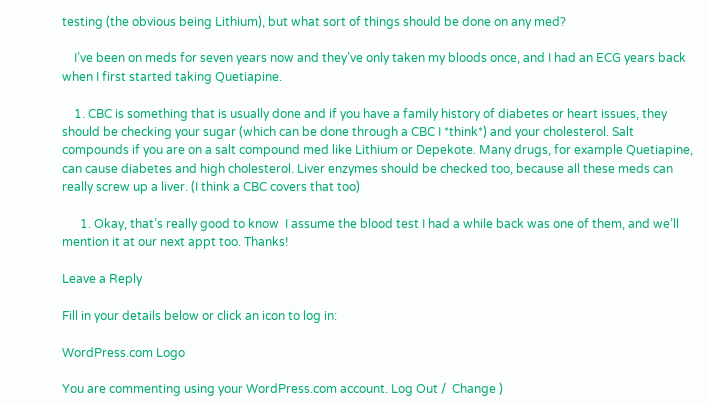testing (the obvious being Lithium), but what sort of things should be done on any med?

    I’ve been on meds for seven years now and they’ve only taken my bloods once, and I had an ECG years back when I first started taking Quetiapine.

    1. CBC is something that is usually done and if you have a family history of diabetes or heart issues, they should be checking your sugar (which can be done through a CBC I *think*) and your cholesterol. Salt compounds if you are on a salt compound med like Lithium or Depekote. Many drugs, for example Quetiapine, can cause diabetes and high cholesterol. Liver enzymes should be checked too, because all these meds can really screw up a liver. (I think a CBC covers that too)

      1. Okay, that’s really good to know  I assume the blood test I had a while back was one of them, and we’ll mention it at our next appt too. Thanks!

Leave a Reply

Fill in your details below or click an icon to log in:

WordPress.com Logo

You are commenting using your WordPress.com account. Log Out /  Change )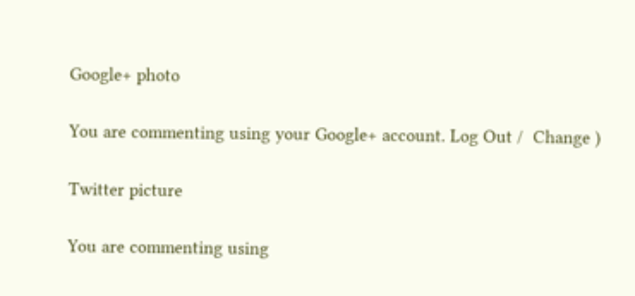Google+ photo

You are commenting using your Google+ account. Log Out /  Change )

Twitter picture

You are commenting using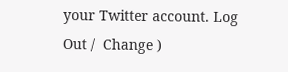your Twitter account. Log Out /  Change )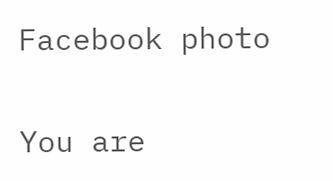Facebook photo

You are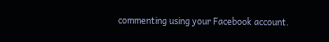commenting using your Facebook account.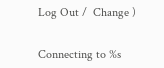Log Out /  Change )


Connecting to %s